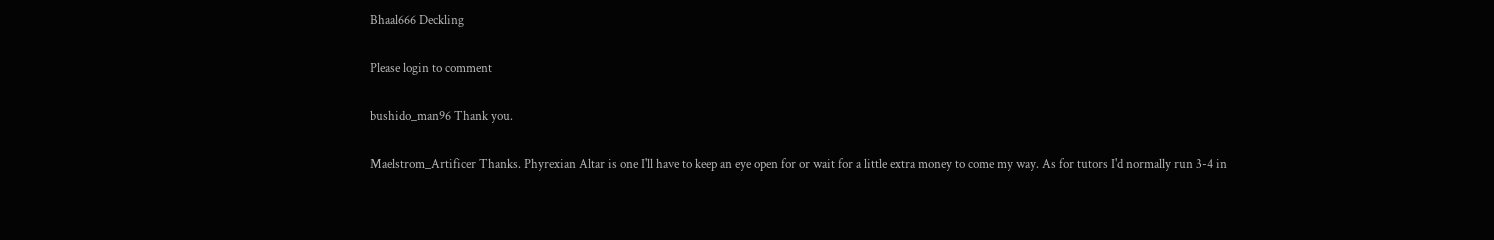Bhaal666 Deckling

Please login to comment

bushido_man96 Thank you.

Maelstrom_Artificer Thanks. Phyrexian Altar is one I'll have to keep an eye open for or wait for a little extra money to come my way. As for tutors I'd normally run 3-4 in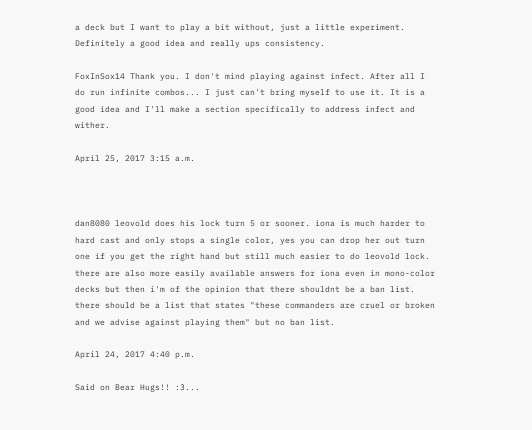a deck but I want to play a bit without, just a little experiment. Definitely a good idea and really ups consistency.

FoxInSox14 Thank you. I don't mind playing against infect. After all I do run infinite combos... I just can't bring myself to use it. It is a good idea and I'll make a section specifically to address infect and wither.

April 25, 2017 3:15 a.m.



dan8080 leovold does his lock turn 5 or sooner. iona is much harder to hard cast and only stops a single color, yes you can drop her out turn one if you get the right hand but still much easier to do leovold lock. there are also more easily available answers for iona even in mono-color decks but then i'm of the opinion that there shouldnt be a ban list. there should be a list that states "these commanders are cruel or broken and we advise against playing them" but no ban list.

April 24, 2017 4:40 p.m.

Said on Bear Hugs!! :3...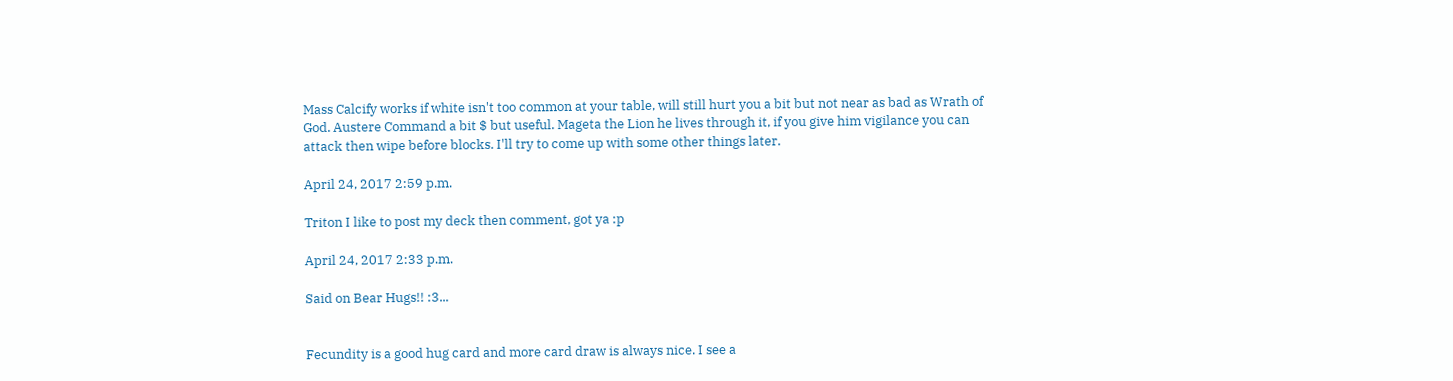Mass Calcify works if white isn't too common at your table, will still hurt you a bit but not near as bad as Wrath of God. Austere Command a bit $ but useful. Mageta the Lion he lives through it, if you give him vigilance you can attack then wipe before blocks. I'll try to come up with some other things later.

April 24, 2017 2:59 p.m.

Triton I like to post my deck then comment, got ya :p

April 24, 2017 2:33 p.m.

Said on Bear Hugs!! :3...


Fecundity is a good hug card and more card draw is always nice. I see a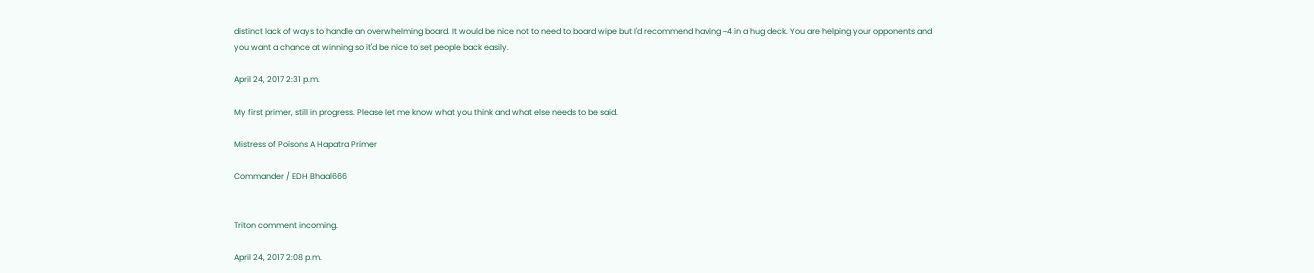distinct lack of ways to handle an overwhelming board. It would be nice not to need to board wipe but I'd recommend having ~4 in a hug deck. You are helping your opponents and you want a chance at winning so it'd be nice to set people back easily.

April 24, 2017 2:31 p.m.

My first primer, still in progress. Please let me know what you think and what else needs to be said.

Mistress of Poisons A Hapatra Primer

Commander / EDH Bhaal666


Triton comment incoming.

April 24, 2017 2:08 p.m.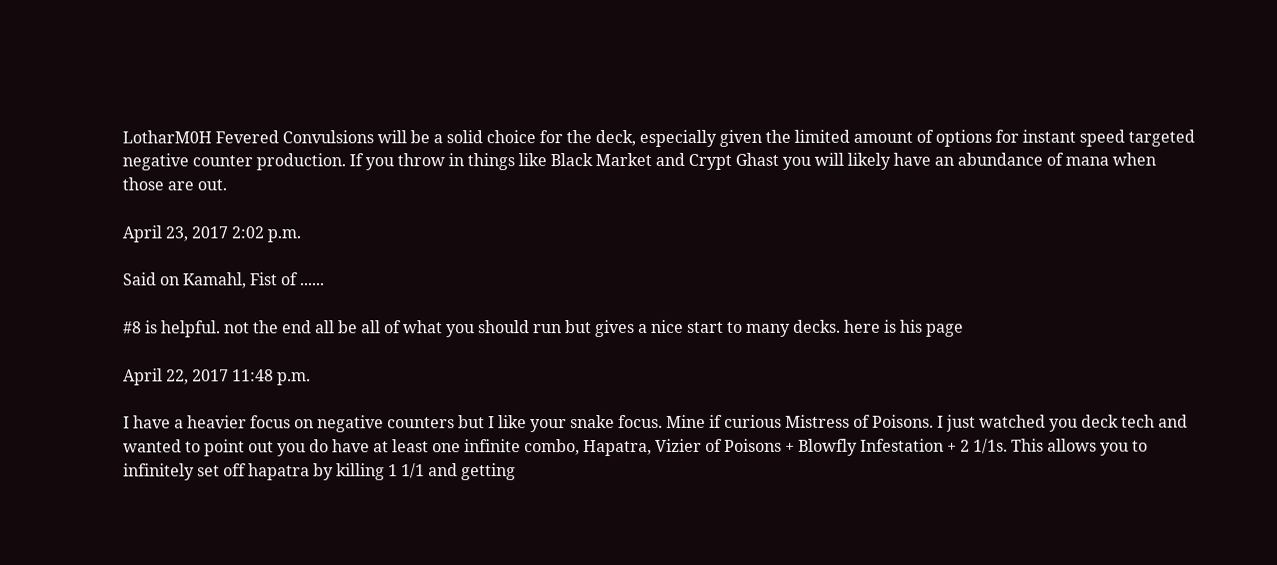LotharM0H Fevered Convulsions will be a solid choice for the deck, especially given the limited amount of options for instant speed targeted negative counter production. If you throw in things like Black Market and Crypt Ghast you will likely have an abundance of mana when those are out.

April 23, 2017 2:02 p.m.

Said on Kamahl, Fist of ......

#8 is helpful. not the end all be all of what you should run but gives a nice start to many decks. here is his page

April 22, 2017 11:48 p.m.

I have a heavier focus on negative counters but I like your snake focus. Mine if curious Mistress of Poisons. I just watched you deck tech and wanted to point out you do have at least one infinite combo, Hapatra, Vizier of Poisons + Blowfly Infestation + 2 1/1s. This allows you to infinitely set off hapatra by killing 1 1/1 and getting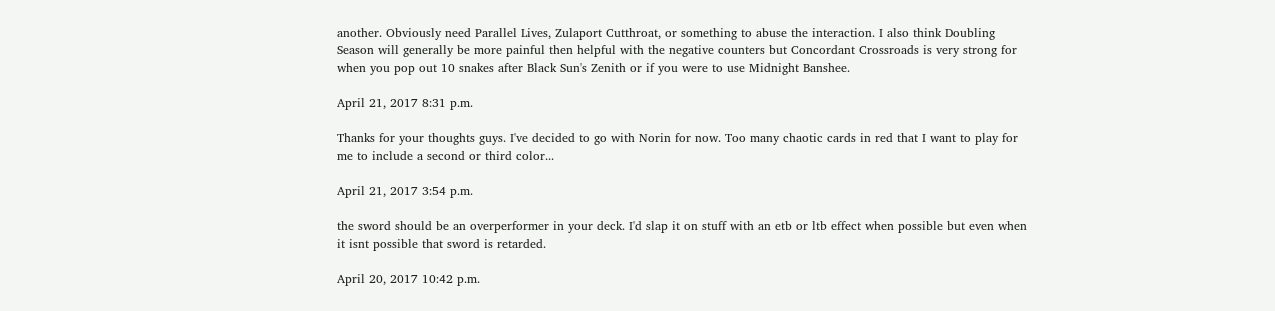another. Obviously need Parallel Lives, Zulaport Cutthroat, or something to abuse the interaction. I also think Doubling Season will generally be more painful then helpful with the negative counters but Concordant Crossroads is very strong for when you pop out 10 snakes after Black Sun's Zenith or if you were to use Midnight Banshee.

April 21, 2017 8:31 p.m.

Thanks for your thoughts guys. I've decided to go with Norin for now. Too many chaotic cards in red that I want to play for me to include a second or third color...

April 21, 2017 3:54 p.m.

the sword should be an overperformer in your deck. I'd slap it on stuff with an etb or ltb effect when possible but even when it isnt possible that sword is retarded.

April 20, 2017 10:42 p.m.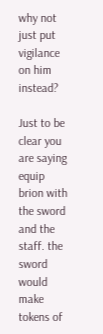why not just put vigilance on him instead?

Just to be clear you are saying equip brion with the sword and the staff. the sword would make tokens of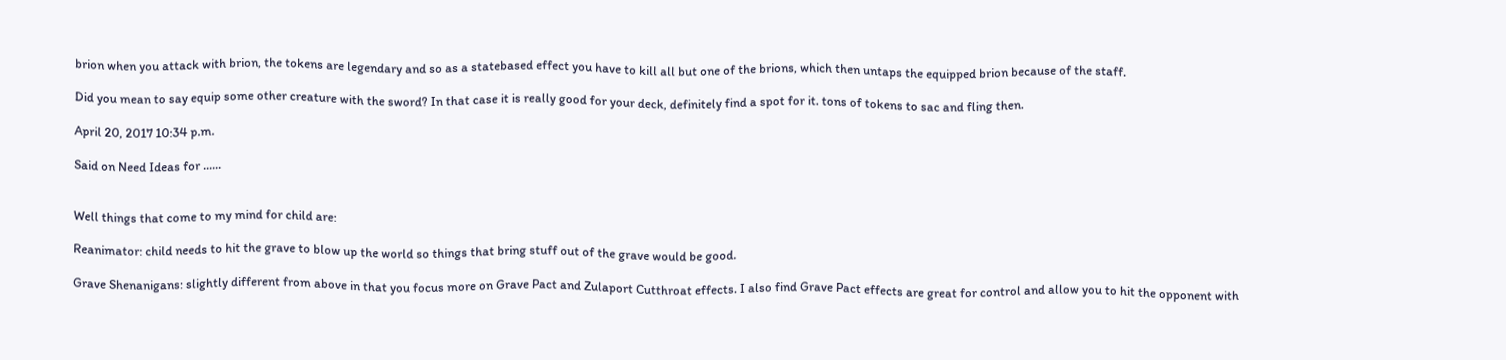brion when you attack with brion, the tokens are legendary and so as a statebased effect you have to kill all but one of the brions, which then untaps the equipped brion because of the staff.

Did you mean to say equip some other creature with the sword? In that case it is really good for your deck, definitely find a spot for it. tons of tokens to sac and fling then.

April 20, 2017 10:34 p.m.

Said on Need Ideas for ......


Well things that come to my mind for child are:

Reanimator: child needs to hit the grave to blow up the world so things that bring stuff out of the grave would be good.

Grave Shenanigans: slightly different from above in that you focus more on Grave Pact and Zulaport Cutthroat effects. I also find Grave Pact effects are great for control and allow you to hit the opponent with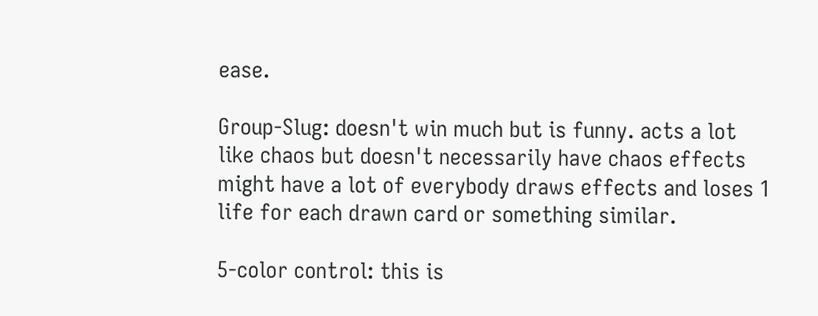ease.

Group-Slug: doesn't win much but is funny. acts a lot like chaos but doesn't necessarily have chaos effects might have a lot of everybody draws effects and loses 1 life for each drawn card or something similar.

5-color control: this is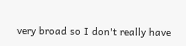very broad so I don't really have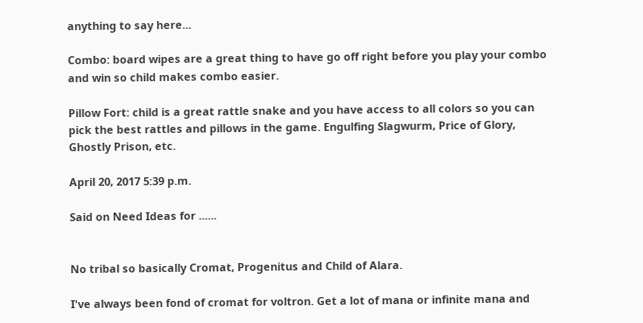anything to say here...

Combo: board wipes are a great thing to have go off right before you play your combo and win so child makes combo easier.

Pillow Fort: child is a great rattle snake and you have access to all colors so you can pick the best rattles and pillows in the game. Engulfing Slagwurm, Price of Glory, Ghostly Prison, etc.

April 20, 2017 5:39 p.m.

Said on Need Ideas for ......


No tribal so basically Cromat, Progenitus and Child of Alara.

I've always been fond of cromat for voltron. Get a lot of mana or infinite mana and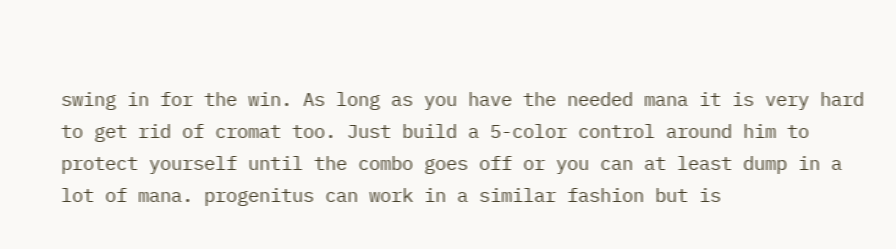swing in for the win. As long as you have the needed mana it is very hard to get rid of cromat too. Just build a 5-color control around him to protect yourself until the combo goes off or you can at least dump in a lot of mana. progenitus can work in a similar fashion but is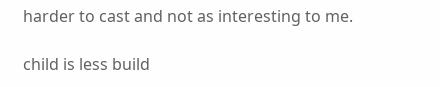harder to cast and not as interesting to me.

child is less build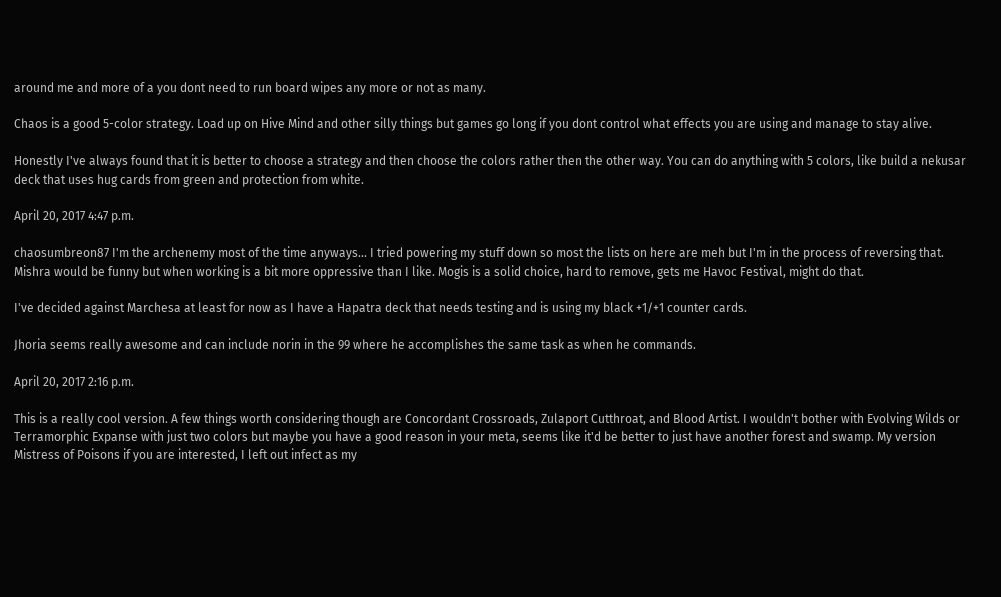around me and more of a you dont need to run board wipes any more or not as many.

Chaos is a good 5-color strategy. Load up on Hive Mind and other silly things but games go long if you dont control what effects you are using and manage to stay alive.

Honestly I've always found that it is better to choose a strategy and then choose the colors rather then the other way. You can do anything with 5 colors, like build a nekusar deck that uses hug cards from green and protection from white.

April 20, 2017 4:47 p.m.

chaosumbreon87 I'm the archenemy most of the time anyways... I tried powering my stuff down so most the lists on here are meh but I'm in the process of reversing that. Mishra would be funny but when working is a bit more oppressive than I like. Mogis is a solid choice, hard to remove, gets me Havoc Festival, might do that.

I've decided against Marchesa at least for now as I have a Hapatra deck that needs testing and is using my black +1/+1 counter cards.

Jhoria seems really awesome and can include norin in the 99 where he accomplishes the same task as when he commands.

April 20, 2017 2:16 p.m.

This is a really cool version. A few things worth considering though are Concordant Crossroads, Zulaport Cutthroat, and Blood Artist. I wouldn't bother with Evolving Wilds or Terramorphic Expanse with just two colors but maybe you have a good reason in your meta, seems like it'd be better to just have another forest and swamp. My version Mistress of Poisons if you are interested, I left out infect as my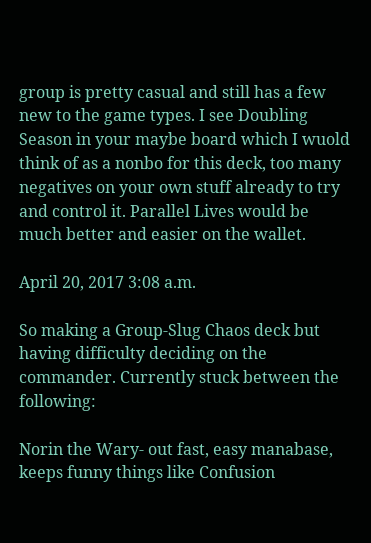group is pretty casual and still has a few new to the game types. I see Doubling Season in your maybe board which I wuold think of as a nonbo for this deck, too many negatives on your own stuff already to try and control it. Parallel Lives would be much better and easier on the wallet.

April 20, 2017 3:08 a.m.

So making a Group-Slug Chaos deck but having difficulty deciding on the commander. Currently stuck between the following:

Norin the Wary- out fast, easy manabase, keeps funny things like Confusion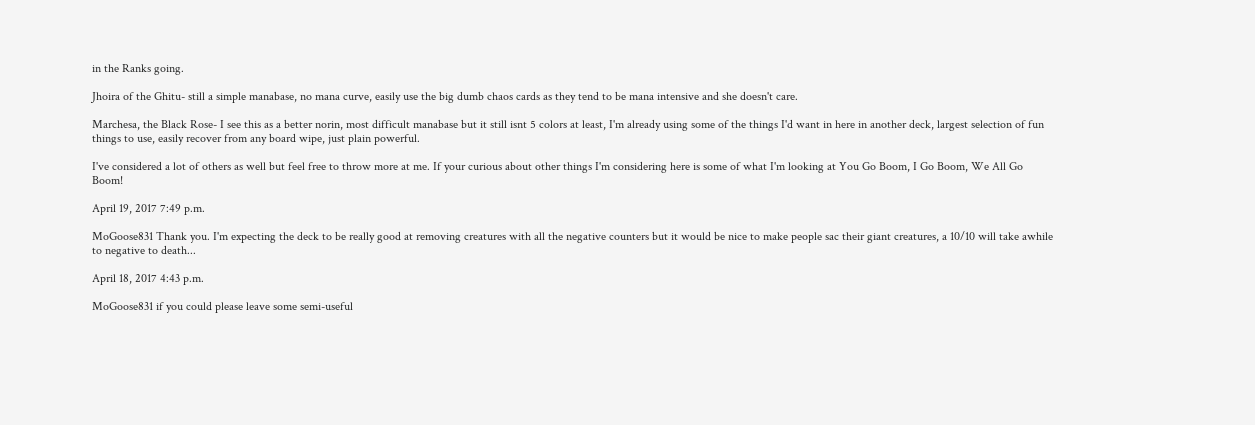in the Ranks going.

Jhoira of the Ghitu- still a simple manabase, no mana curve, easily use the big dumb chaos cards as they tend to be mana intensive and she doesn't care.

Marchesa, the Black Rose- I see this as a better norin, most difficult manabase but it still isnt 5 colors at least, I'm already using some of the things I'd want in here in another deck, largest selection of fun things to use, easily recover from any board wipe, just plain powerful.

I've considered a lot of others as well but feel free to throw more at me. If your curious about other things I'm considering here is some of what I'm looking at You Go Boom, I Go Boom, We All Go Boom!

April 19, 2017 7:49 p.m.

MoGoose831 Thank you. I'm expecting the deck to be really good at removing creatures with all the negative counters but it would be nice to make people sac their giant creatures, a 10/10 will take awhile to negative to death...

April 18, 2017 4:43 p.m.

MoGoose831 if you could please leave some semi-useful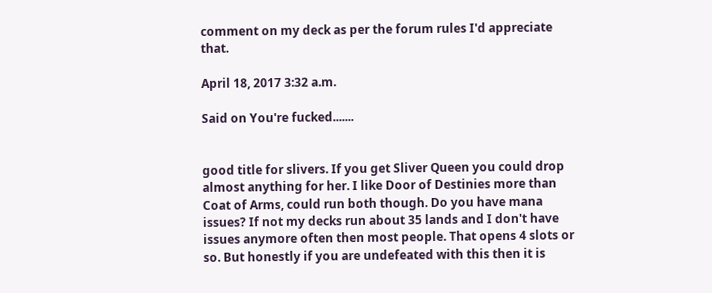comment on my deck as per the forum rules I'd appreciate that.

April 18, 2017 3:32 a.m.

Said on You're fucked.......


good title for slivers. If you get Sliver Queen you could drop almost anything for her. I like Door of Destinies more than Coat of Arms, could run both though. Do you have mana issues? If not my decks run about 35 lands and I don't have issues anymore often then most people. That opens 4 slots or so. But honestly if you are undefeated with this then it is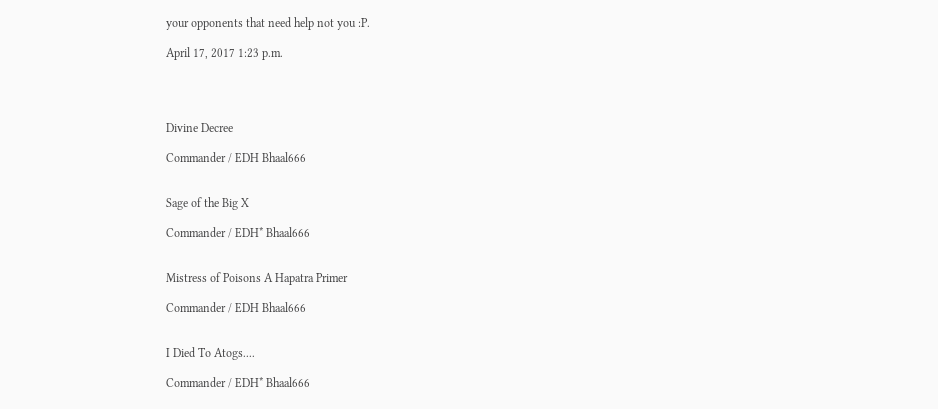your opponents that need help not you :P.

April 17, 2017 1:23 p.m.




Divine Decree

Commander / EDH Bhaal666


Sage of the Big X

Commander / EDH* Bhaal666


Mistress of Poisons A Hapatra Primer

Commander / EDH Bhaal666


I Died To Atogs....

Commander / EDH* Bhaal666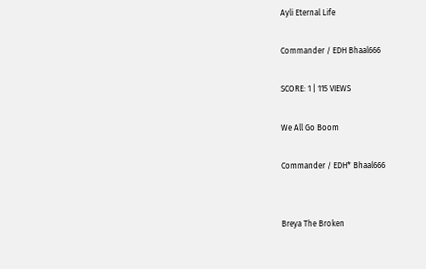Ayli Eternal Life

Commander / EDH Bhaal666

SCORE: 1 | 115 VIEWS

We All Go Boom

Commander / EDH* Bhaal666


Breya The Broken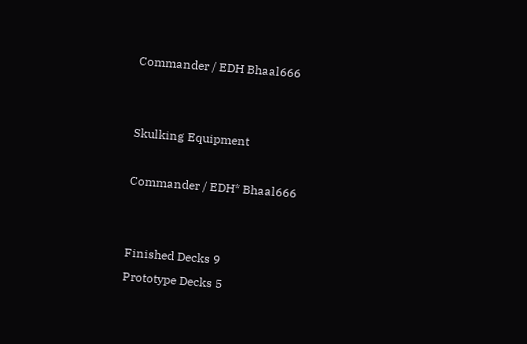Commander / EDH Bhaal666


Skulking Equipment

Commander / EDH* Bhaal666


Finished Decks 9
Prototype Decks 5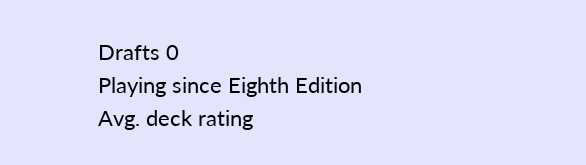Drafts 0
Playing since Eighth Edition
Avg. deck rating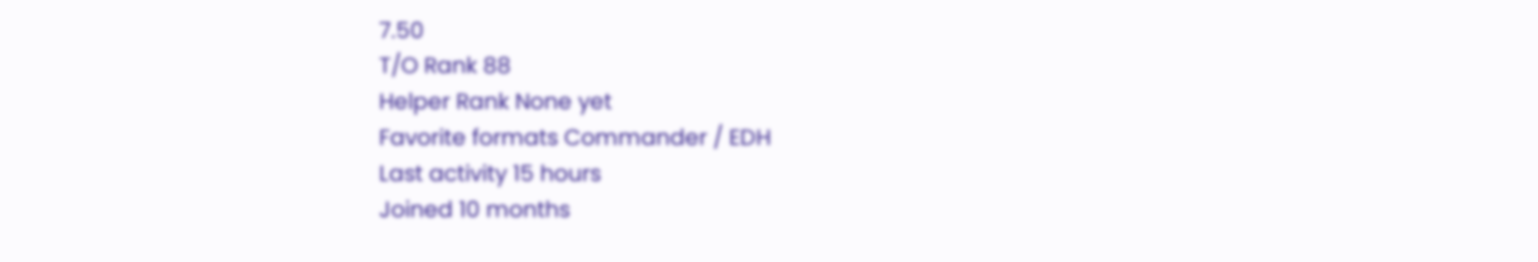7.50
T/O Rank 88
Helper Rank None yet
Favorite formats Commander / EDH
Last activity 15 hours
Joined 10 months